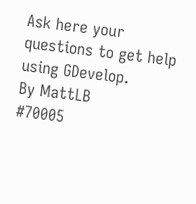Ask here your questions to get help using GDevelop.
By MattLB
#70005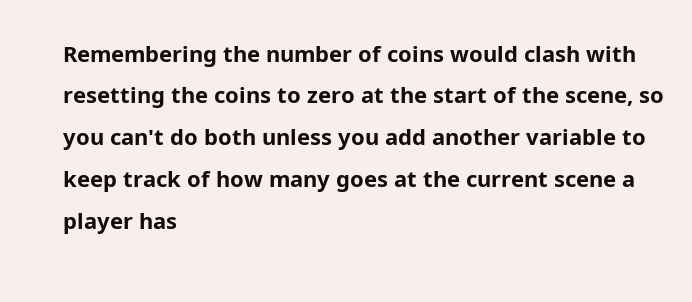Remembering the number of coins would clash with resetting the coins to zero at the start of the scene, so you can't do both unless you add another variable to keep track of how many goes at the current scene a player has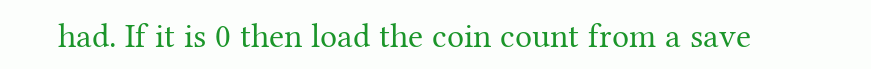had. If it is 0 then load the coin count from a save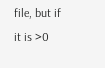file, but if it is >0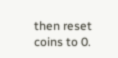then reset coins to 0.